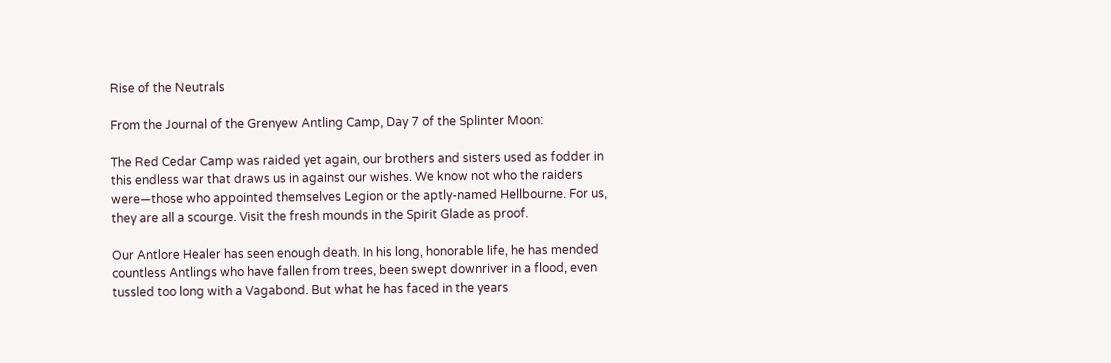Rise of the Neutrals

From the Journal of the Grenyew Antling Camp, Day 7 of the Splinter Moon:

The Red Cedar Camp was raided yet again, our brothers and sisters used as fodder in this endless war that draws us in against our wishes. We know not who the raiders were—those who appointed themselves Legion or the aptly-named Hellbourne. For us, they are all a scourge. Visit the fresh mounds in the Spirit Glade as proof.

Our Antlore Healer has seen enough death. In his long, honorable life, he has mended countless Antlings who have fallen from trees, been swept downriver in a flood, even tussled too long with a Vagabond. But what he has faced in the years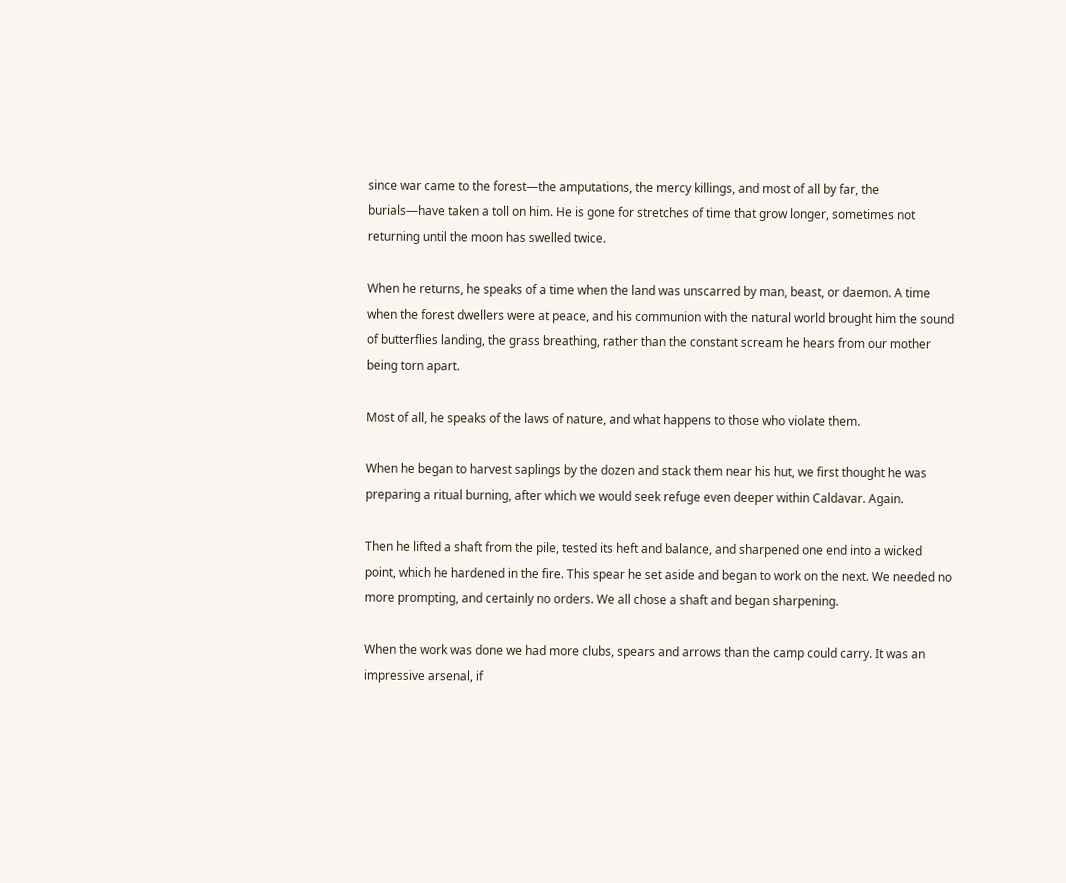since war came to the forest—the amputations, the mercy killings, and most of all by far, the burials—have taken a toll on him. He is gone for stretches of time that grow longer, sometimes not returning until the moon has swelled twice.

When he returns, he speaks of a time when the land was unscarred by man, beast, or daemon. A time when the forest dwellers were at peace, and his communion with the natural world brought him the sound of butterflies landing, the grass breathing, rather than the constant scream he hears from our mother being torn apart.

Most of all, he speaks of the laws of nature, and what happens to those who violate them.

When he began to harvest saplings by the dozen and stack them near his hut, we first thought he was preparing a ritual burning, after which we would seek refuge even deeper within Caldavar. Again.

Then he lifted a shaft from the pile, tested its heft and balance, and sharpened one end into a wicked point, which he hardened in the fire. This spear he set aside and began to work on the next. We needed no more prompting, and certainly no orders. We all chose a shaft and began sharpening.

When the work was done we had more clubs, spears and arrows than the camp could carry. It was an impressive arsenal, if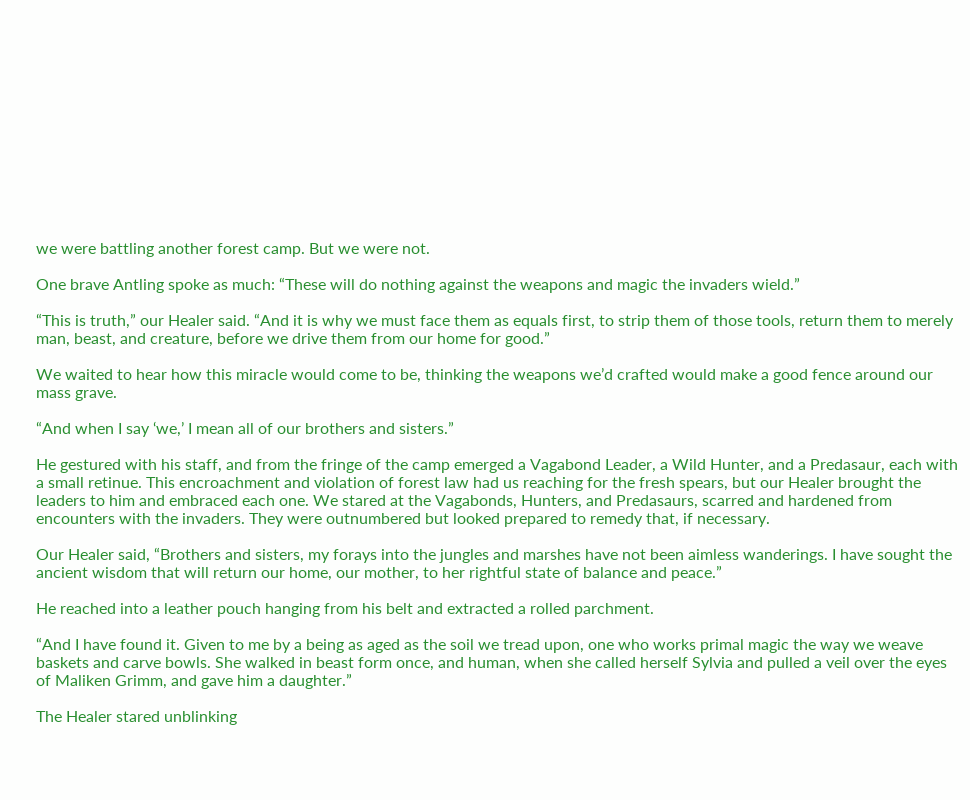we were battling another forest camp. But we were not.

One brave Antling spoke as much: “These will do nothing against the weapons and magic the invaders wield.”

“This is truth,” our Healer said. “And it is why we must face them as equals first, to strip them of those tools, return them to merely man, beast, and creature, before we drive them from our home for good.”

We waited to hear how this miracle would come to be, thinking the weapons we’d crafted would make a good fence around our mass grave.

“And when I say ‘we,’ I mean all of our brothers and sisters.”

He gestured with his staff, and from the fringe of the camp emerged a Vagabond Leader, a Wild Hunter, and a Predasaur, each with a small retinue. This encroachment and violation of forest law had us reaching for the fresh spears, but our Healer brought the leaders to him and embraced each one. We stared at the Vagabonds, Hunters, and Predasaurs, scarred and hardened from encounters with the invaders. They were outnumbered but looked prepared to remedy that, if necessary.

Our Healer said, “Brothers and sisters, my forays into the jungles and marshes have not been aimless wanderings. I have sought the ancient wisdom that will return our home, our mother, to her rightful state of balance and peace.”

He reached into a leather pouch hanging from his belt and extracted a rolled parchment.

“And I have found it. Given to me by a being as aged as the soil we tread upon, one who works primal magic the way we weave baskets and carve bowls. She walked in beast form once, and human, when she called herself Sylvia and pulled a veil over the eyes of Maliken Grimm, and gave him a daughter.”

The Healer stared unblinking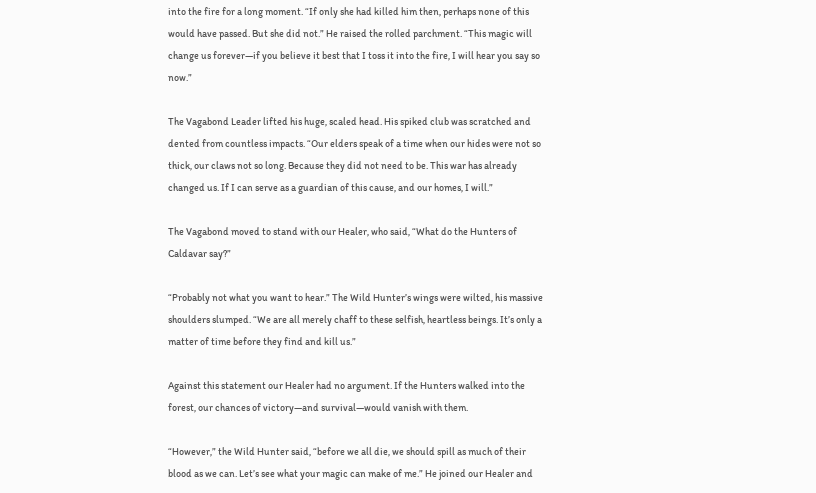into the fire for a long moment. “If only she had killed him then, perhaps none of this would have passed. But she did not.” He raised the rolled parchment. “This magic will change us forever—if you believe it best that I toss it into the fire, I will hear you say so now.”

The Vagabond Leader lifted his huge, scaled head. His spiked club was scratched and dented from countless impacts. “Our elders speak of a time when our hides were not so thick, our claws not so long. Because they did not need to be. This war has already changed us. If I can serve as a guardian of this cause, and our homes, I will.”

The Vagabond moved to stand with our Healer, who said, “What do the Hunters of Caldavar say?”

“Probably not what you want to hear.” The Wild Hunter’s wings were wilted, his massive shoulders slumped. “We are all merely chaff to these selfish, heartless beings. It’s only a matter of time before they find and kill us.”

Against this statement our Healer had no argument. If the Hunters walked into the forest, our chances of victory—and survival—would vanish with them.

“However,” the Wild Hunter said, “before we all die, we should spill as much of their blood as we can. Let’s see what your magic can make of me.” He joined our Healer and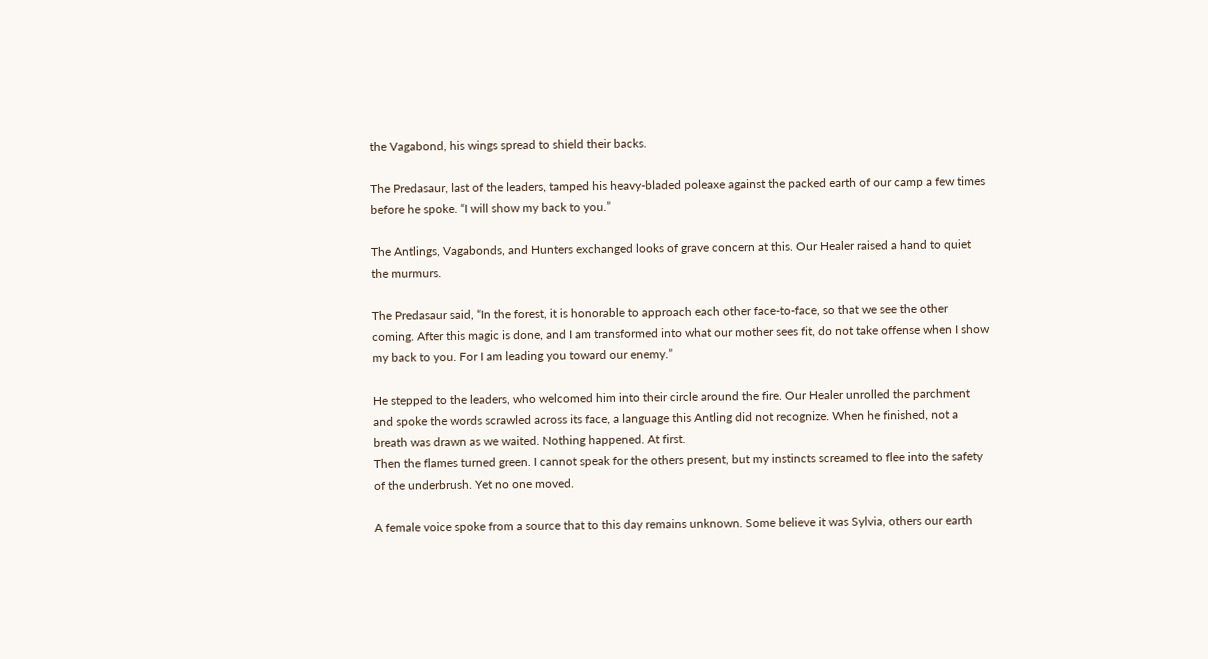the Vagabond, his wings spread to shield their backs.

The Predasaur, last of the leaders, tamped his heavy-bladed poleaxe against the packed earth of our camp a few times before he spoke. “I will show my back to you.”

The Antlings, Vagabonds, and Hunters exchanged looks of grave concern at this. Our Healer raised a hand to quiet the murmurs.

The Predasaur said, “In the forest, it is honorable to approach each other face-to-face, so that we see the other coming. After this magic is done, and I am transformed into what our mother sees fit, do not take offense when I show my back to you. For I am leading you toward our enemy.”

He stepped to the leaders, who welcomed him into their circle around the fire. Our Healer unrolled the parchment and spoke the words scrawled across its face, a language this Antling did not recognize. When he finished, not a breath was drawn as we waited. Nothing happened. At first.
Then the flames turned green. I cannot speak for the others present, but my instincts screamed to flee into the safety of the underbrush. Yet no one moved.

A female voice spoke from a source that to this day remains unknown. Some believe it was Sylvia, others our earth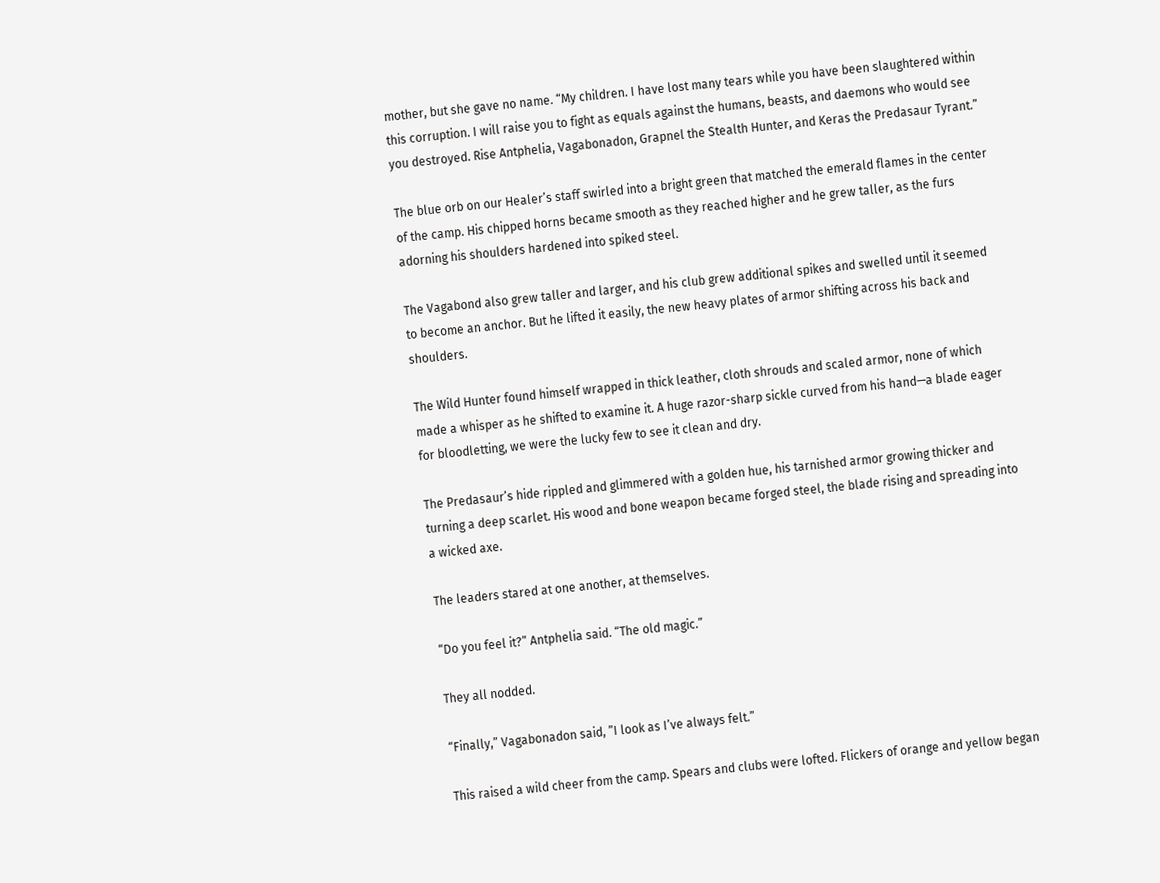mother, but she gave no name. “My children. I have lost many tears while you have been slaughtered within this corruption. I will raise you to fight as equals against the humans, beasts, and daemons who would see you destroyed. Rise Antphelia, Vagabonadon, Grapnel the Stealth Hunter, and Keras the Predasaur Tyrant.”

The blue orb on our Healer’s staff swirled into a bright green that matched the emerald flames in the center of the camp. His chipped horns became smooth as they reached higher and he grew taller, as the furs adorning his shoulders hardened into spiked steel.

The Vagabond also grew taller and larger, and his club grew additional spikes and swelled until it seemed to become an anchor. But he lifted it easily, the new heavy plates of armor shifting across his back and shoulders.

The Wild Hunter found himself wrapped in thick leather, cloth shrouds and scaled armor, none of which made a whisper as he shifted to examine it. A huge razor-sharp sickle curved from his hand—a blade eager for bloodletting, we were the lucky few to see it clean and dry.

The Predasaur’s hide rippled and glimmered with a golden hue, his tarnished armor growing thicker and turning a deep scarlet. His wood and bone weapon became forged steel, the blade rising and spreading into a wicked axe.

The leaders stared at one another, at themselves.

“Do you feel it?” Antphelia said. “The old magic.”

They all nodded.

“Finally,” Vagabonadon said, ”I look as I’ve always felt.”

This raised a wild cheer from the camp. Spears and clubs were lofted. Flickers of orange and yellow began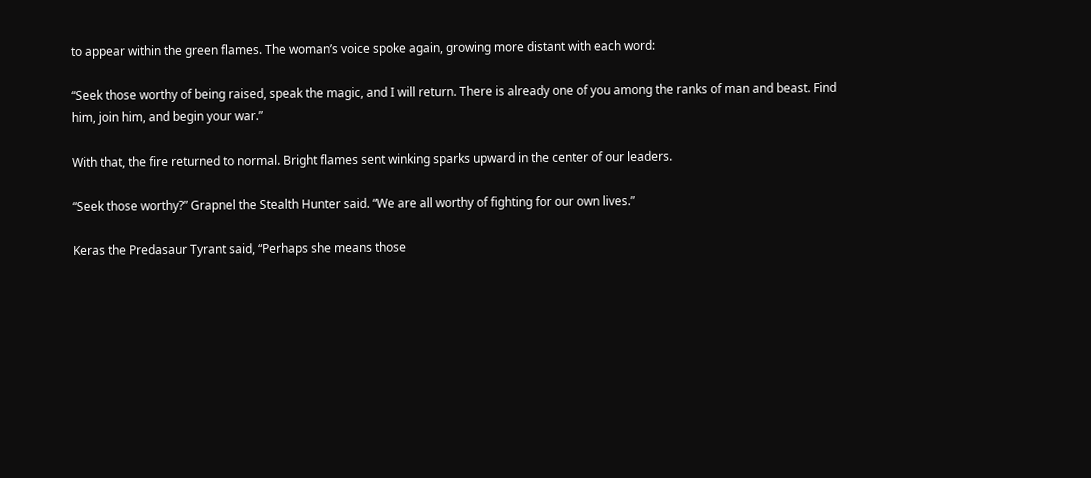to appear within the green flames. The woman’s voice spoke again, growing more distant with each word:

“Seek those worthy of being raised, speak the magic, and I will return. There is already one of you among the ranks of man and beast. Find him, join him, and begin your war.”

With that, the fire returned to normal. Bright flames sent winking sparks upward in the center of our leaders.

“Seek those worthy?” Grapnel the Stealth Hunter said. “We are all worthy of fighting for our own lives.”

Keras the Predasaur Tyrant said, “Perhaps she means those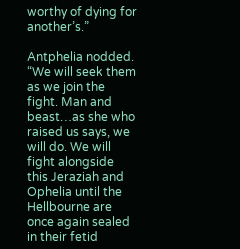worthy of dying for another’s.”

Antphelia nodded. “We will seek them as we join the fight. Man and beast…as she who raised us says, we will do. We will fight alongside this Jeraziah and Ophelia until the Hellbourne are once again sealed in their fetid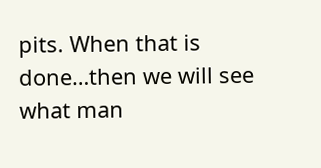pits. When that is done…then we will see what man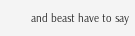and beast have to say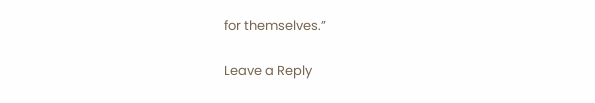for themselves.”

Leave a Reply